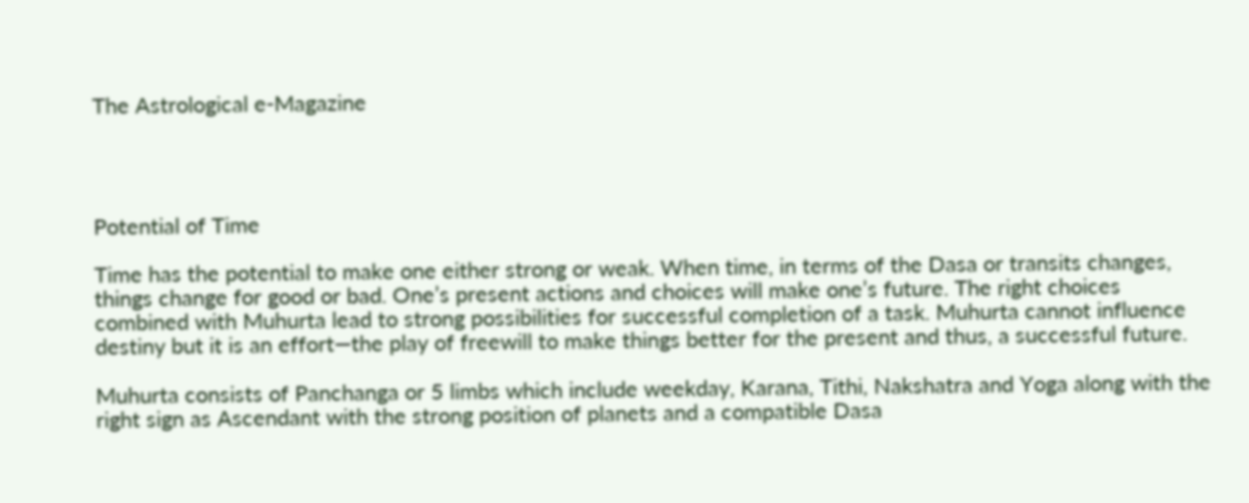The Astrological e-Magazine




Potential of Time

Time has the potential to make one either strong or weak. When time, in terms of the Dasa or transits changes, things change for good or bad. One’s present actions and choices will make one’s future. The right choices combined with Muhurta lead to strong possibilities for successful completion of a task. Muhurta cannot influence destiny but it is an effort—the play of freewill to make things better for the present and thus, a successful future.

Muhurta consists of Panchanga or 5 limbs which include weekday, Karana, Tithi, Nakshatra and Yoga along with the right sign as Ascendant with the strong position of planets and a compatible Dasa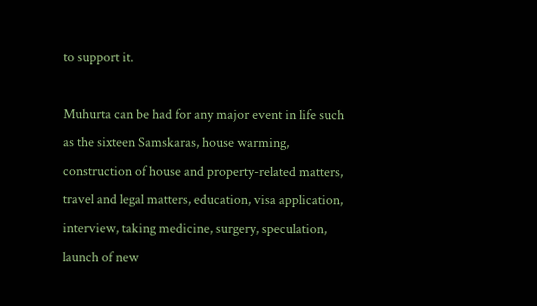to support it.

Muhurta can be had for any major event in life such as the sixteen Samskaras, house warming, construction of house and property-related matters, travel and legal matters, education, visa application, interview, taking medicine, surgery, speculation, launch of new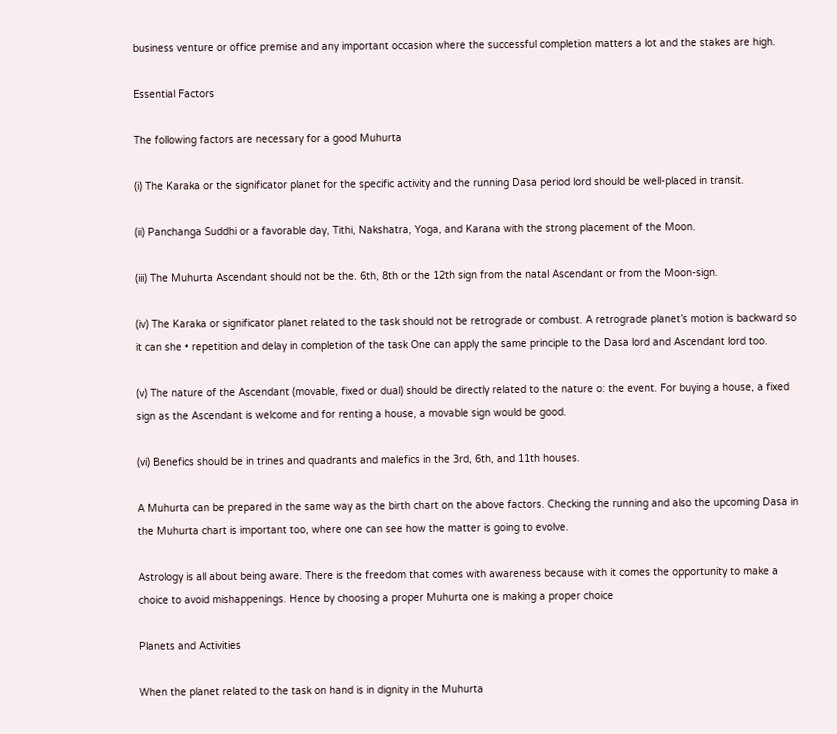business venture or office premise and any important occasion where the successful completion matters a lot and the stakes are high.

Essential Factors

The following factors are necessary for a good Muhurta

(i) The Karaka or the significator planet for the specific activity and the running Dasa period lord should be well-placed in transit.

(ii) Panchanga Suddhi or a favorable day, Tithi, Nakshatra, Yoga, and Karana with the strong placement of the Moon.

(iii) The Muhurta Ascendant should not be the. 6th, 8th or the 12th sign from the natal Ascendant or from the Moon-sign.

(iv) The Karaka or significator planet related to the task should not be retrograde or combust. A retrograde planet’s motion is backward so it can she • repetition and delay in completion of the task One can apply the same principle to the Dasa lord and Ascendant lord too.

(v) The nature of the Ascendant (movable, fixed or dual) should be directly related to the nature o: the event. For buying a house, a fixed sign as the Ascendant is welcome and for renting a house, a movable sign would be good.

(vi) Benefics should be in trines and quadrants and malefics in the 3rd, 6th, and 11th houses.

A Muhurta can be prepared in the same way as the birth chart on the above factors. Checking the running and also the upcoming Dasa in the Muhurta chart is important too, where one can see how the matter is going to evolve.

Astrology is all about being aware. There is the freedom that comes with awareness because with it comes the opportunity to make a choice to avoid mishappenings. Hence by choosing a proper Muhurta one is making a proper choice

Planets and Activities

When the planet related to the task on hand is in dignity in the Muhurta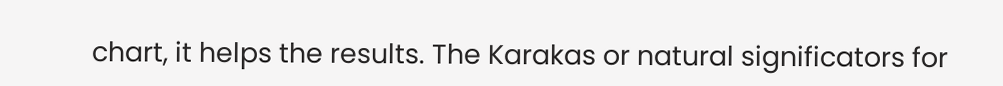chart, it helps the results. The Karakas or natural significators for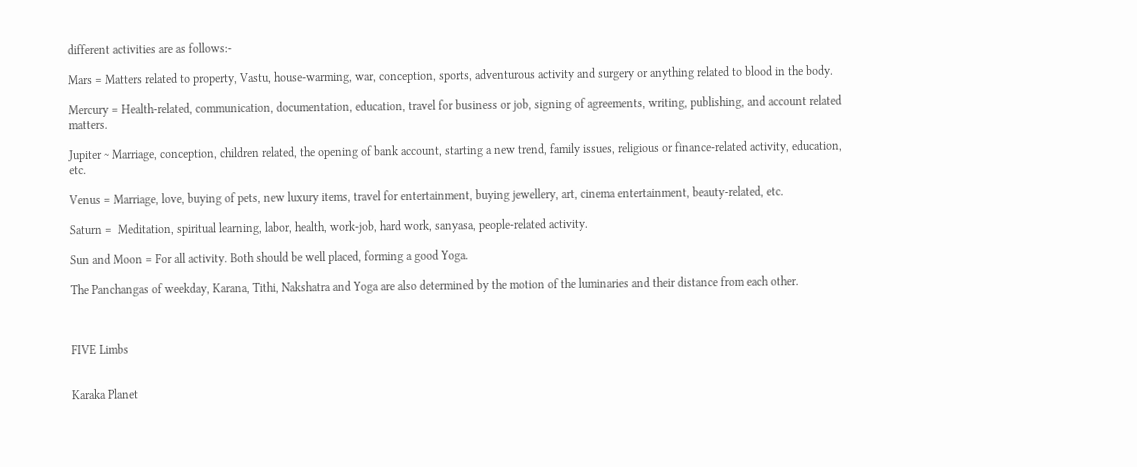different activities are as follows:-

Mars = Matters related to property, Vastu, house-warming, war, conception, sports, adventurous activity and surgery or anything related to blood in the body.

Mercury = Health-related, communication, documentation, education, travel for business or job, signing of agreements, writing, publishing, and account related matters.

Jupiter ~ Marriage, conception, children related, the opening of bank account, starting a new trend, family issues, religious or finance-related activity, education, etc.

Venus = Marriage, love, buying of pets, new luxury items, travel for entertainment, buying jewellery, art, cinema entertainment, beauty-related, etc.

Saturn =  Meditation, spiritual learning, labor, health, work-job, hard work, sanyasa, people-related activity.

Sun and Moon = For all activity. Both should be well placed, forming a good Yoga.

The Panchangas of weekday, Karana, Tithi, Nakshatra and Yoga are also determined by the motion of the luminaries and their distance from each other.



FIVE Limbs


Karaka Planet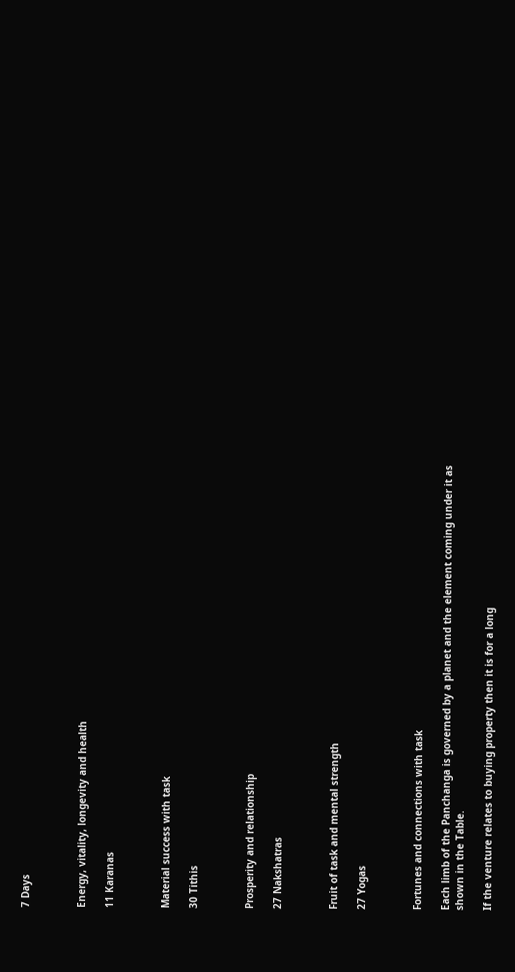7 Days



Energy, vitality, longevity and health

11 Karanas



Material success with task

30 Tithis



Prosperity and relationship

27 Nakshatras



Fruit of task and mental strength

27 Yogas



Fortunes and connections with task

Each limb of the Panchanga is governed by a planet and the element coming under it as shown in the Table.

If the venture relates to buying property then it is for a long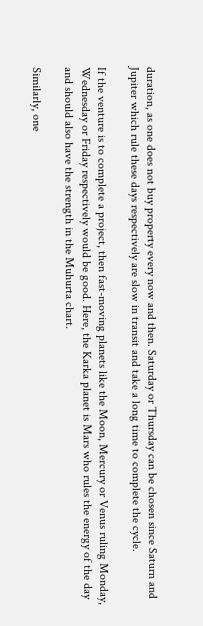duration, as one does not buy property every now and then. Saturday or Thursday can be chosen since Saturn and Jupiter which rule these days respectively are slow in transit and take a long time to complete the cycle.

If the venture is to complete a project, then fast-moving planets like the Moon, Mercury or Venus ruling Monday, Wednesday or Friday respectively would be good. Here, the Karka planet is Mars who rules the energy of the day and should also have the strength in the Muhurta chart.

Similarly, one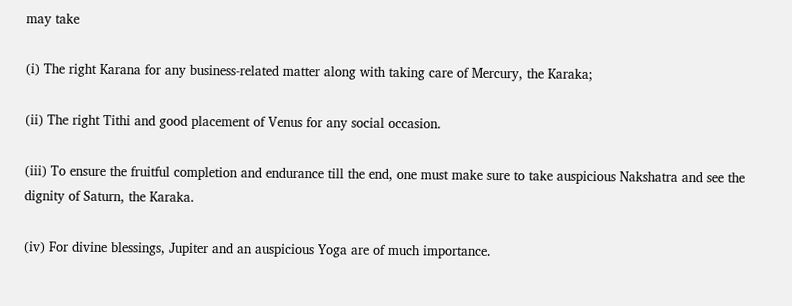may take

(i) The right Karana for any business-related matter along with taking care of Mercury, the Karaka;

(ii) The right Tithi and good placement of Venus for any social occasion.

(iii) To ensure the fruitful completion and endurance till the end, one must make sure to take auspicious Nakshatra and see the dignity of Saturn, the Karaka.

(iv) For divine blessings, Jupiter and an auspicious Yoga are of much importance.